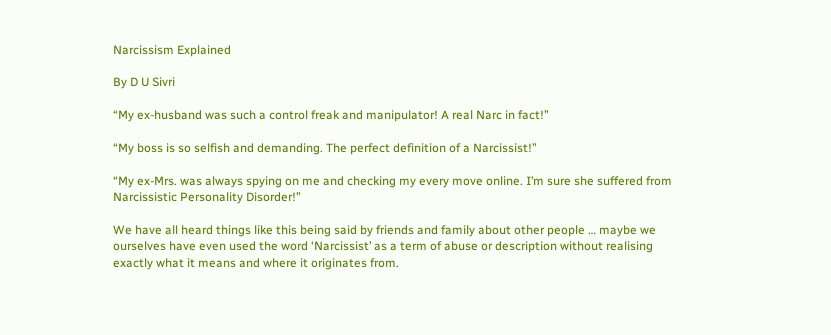Narcissism Explained

By D U Sivri

“My ex-husband was such a control freak and manipulator! A real Narc in fact!”

“My boss is so selfish and demanding. The perfect definition of a Narcissist!”

“My ex-Mrs. was always spying on me and checking my every move online. I’m sure she suffered from Narcissistic Personality Disorder!”

We have all heard things like this being said by friends and family about other people … maybe we ourselves have even used the word ‘Narcissist’ as a term of abuse or description without realising exactly what it means and where it originates from.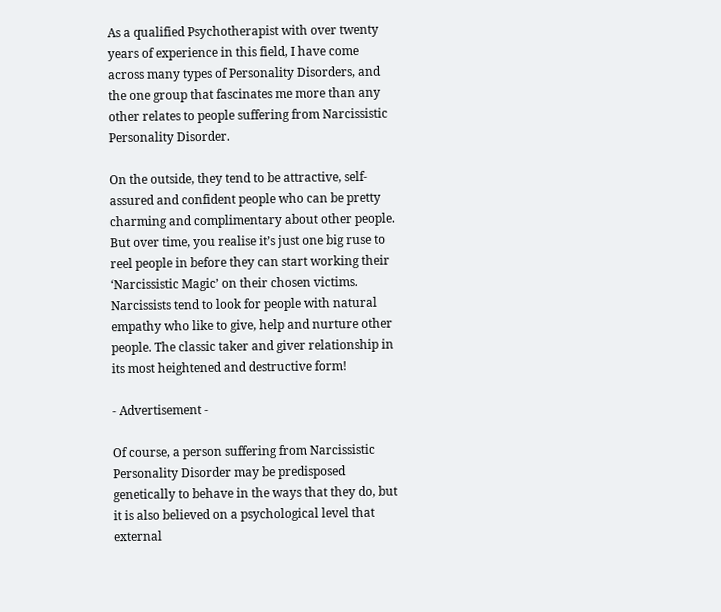As a qualified Psychotherapist with over twenty years of experience in this field, I have come across many types of Personality Disorders, and the one group that fascinates me more than any other relates to people suffering from Narcissistic Personality Disorder.

On the outside, they tend to be attractive, self-assured and confident people who can be pretty charming and complimentary about other people. But over time, you realise it’s just one big ruse to reel people in before they can start working their ‘Narcissistic Magic’ on their chosen victims. Narcissists tend to look for people with natural empathy who like to give, help and nurture other people. The classic taker and giver relationship in its most heightened and destructive form!

- Advertisement -

Of course, a person suffering from Narcissistic Personality Disorder may be predisposed genetically to behave in the ways that they do, but it is also believed on a psychological level that external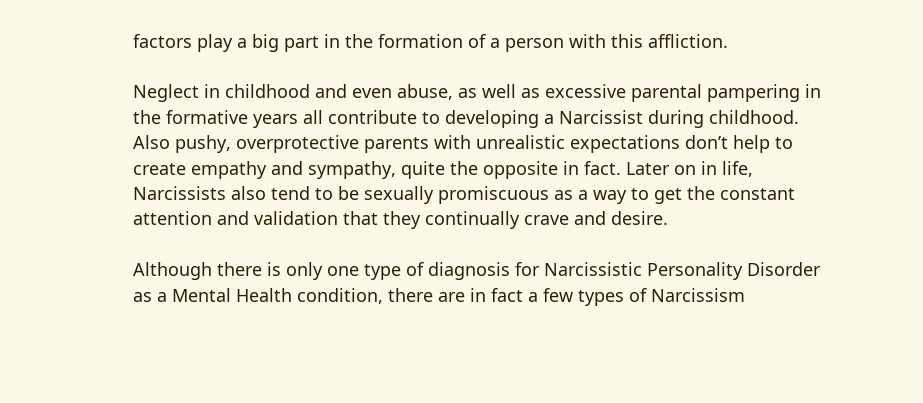factors play a big part in the formation of a person with this affliction.

Neglect in childhood and even abuse, as well as excessive parental pampering in the formative years all contribute to developing a Narcissist during childhood. Also pushy, overprotective parents with unrealistic expectations don’t help to create empathy and sympathy, quite the opposite in fact. Later on in life, Narcissists also tend to be sexually promiscuous as a way to get the constant attention and validation that they continually crave and desire.

Although there is only one type of diagnosis for Narcissistic Personality Disorder as a Mental Health condition, there are in fact a few types of Narcissism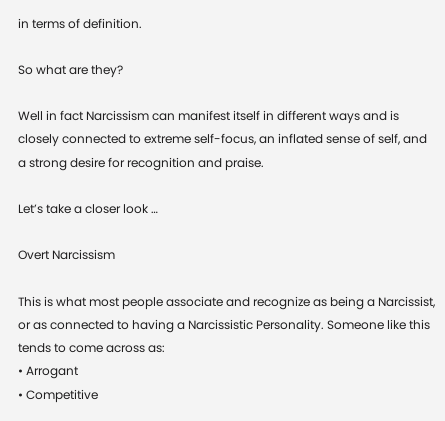in terms of definition.

So what are they?

Well in fact Narcissism can manifest itself in different ways and is closely connected to extreme self-focus, an inflated sense of self, and a strong desire for recognition and praise.

Let’s take a closer look …

Overt Narcissism

This is what most people associate and recognize as being a Narcissist, or as connected to having a Narcissistic Personality. Someone like this tends to come across as:
• Arrogant
• Competitive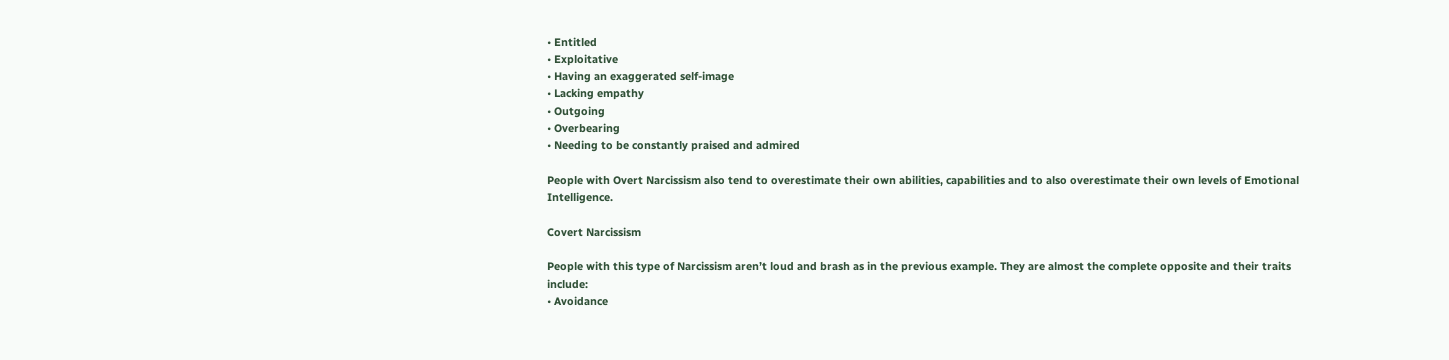• Entitled
• Exploitative
• Having an exaggerated self-image
• Lacking empathy
• Outgoing
• Overbearing
• Needing to be constantly praised and admired

People with Overt Narcissism also tend to overestimate their own abilities, capabilities and to also overestimate their own levels of Emotional Intelligence.

Covert Narcissism

People with this type of Narcissism aren’t loud and brash as in the previous example. They are almost the complete opposite and their traits include:
• Avoidance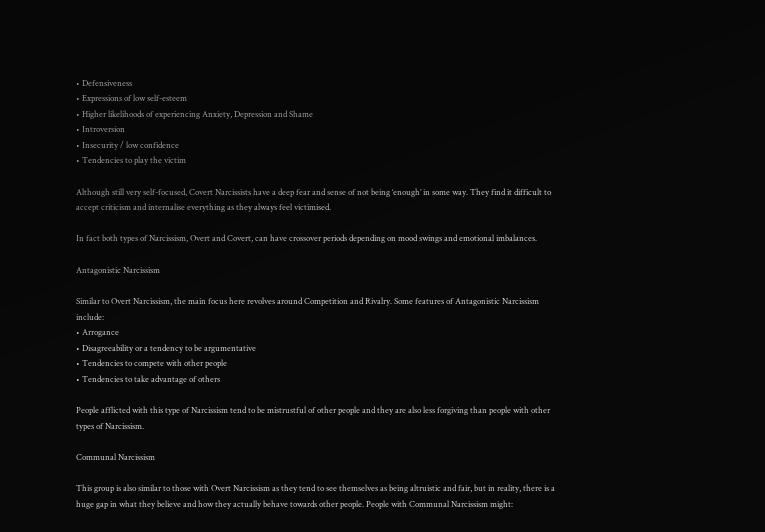• Defensiveness
• Expressions of low self-esteem
• Higher likelihoods of experiencing Anxiety, Depression and Shame
• Introversion
• Insecurity / low confidence
• Tendencies to play the victim

Although still very self-focused, Covert Narcissists have a deep fear and sense of not being ‘enough’ in some way. They find it difficult to accept criticism and internalise everything as they always feel victimised.

In fact both types of Narcissism, Overt and Covert, can have crossover periods depending on mood swings and emotional imbalances.

Antagonistic Narcissism

Similar to Overt Narcissism, the main focus here revolves around Competition and Rivalry. Some features of Antagonistic Narcissism include:
• Arrogance
• Disagreeability or a tendency to be argumentative
• Tendencies to compete with other people
• Tendencies to take advantage of others

People afflicted with this type of Narcissism tend to be mistrustful of other people and they are also less forgiving than people with other types of Narcissism.

Communal Narcissism

This group is also similar to those with Overt Narcissism as they tend to see themselves as being altruistic and fair, but in reality, there is a huge gap in what they believe and how they actually behave towards other people. People with Communal Narcissism might: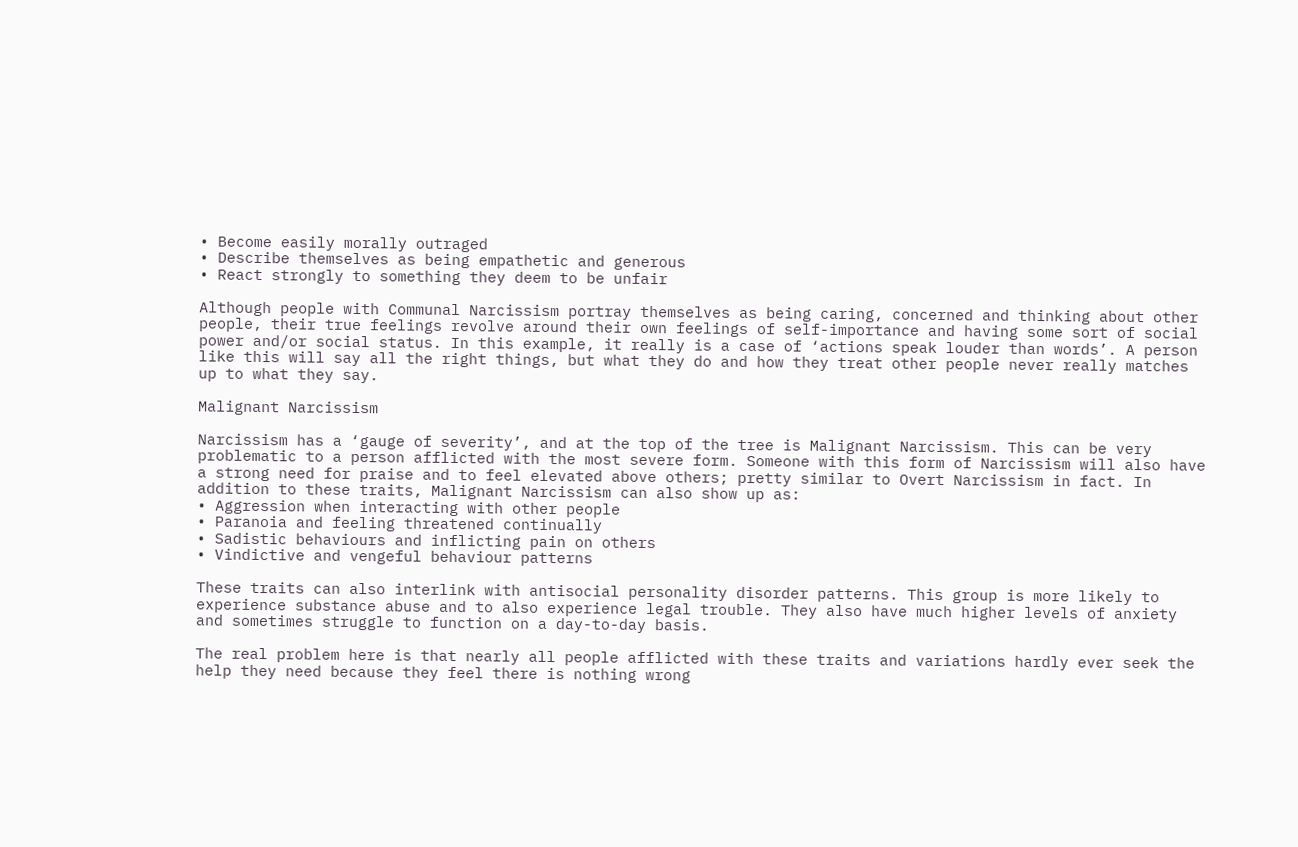• Become easily morally outraged
• Describe themselves as being empathetic and generous
• React strongly to something they deem to be unfair

Although people with Communal Narcissism portray themselves as being caring, concerned and thinking about other people, their true feelings revolve around their own feelings of self-importance and having some sort of social power and/or social status. In this example, it really is a case of ‘actions speak louder than words’. A person like this will say all the right things, but what they do and how they treat other people never really matches up to what they say.

Malignant Narcissism

Narcissism has a ‘gauge of severity’, and at the top of the tree is Malignant Narcissism. This can be very problematic to a person afflicted with the most severe form. Someone with this form of Narcissism will also have a strong need for praise and to feel elevated above others; pretty similar to Overt Narcissism in fact. In addition to these traits, Malignant Narcissism can also show up as:
• Aggression when interacting with other people
• Paranoia and feeling threatened continually
• Sadistic behaviours and inflicting pain on others
• Vindictive and vengeful behaviour patterns

These traits can also interlink with antisocial personality disorder patterns. This group is more likely to experience substance abuse and to also experience legal trouble. They also have much higher levels of anxiety and sometimes struggle to function on a day-to-day basis.

The real problem here is that nearly all people afflicted with these traits and variations hardly ever seek the help they need because they feel there is nothing wrong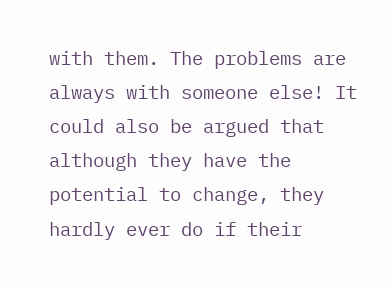with them. The problems are always with someone else! It could also be argued that although they have the potential to change, they hardly ever do if their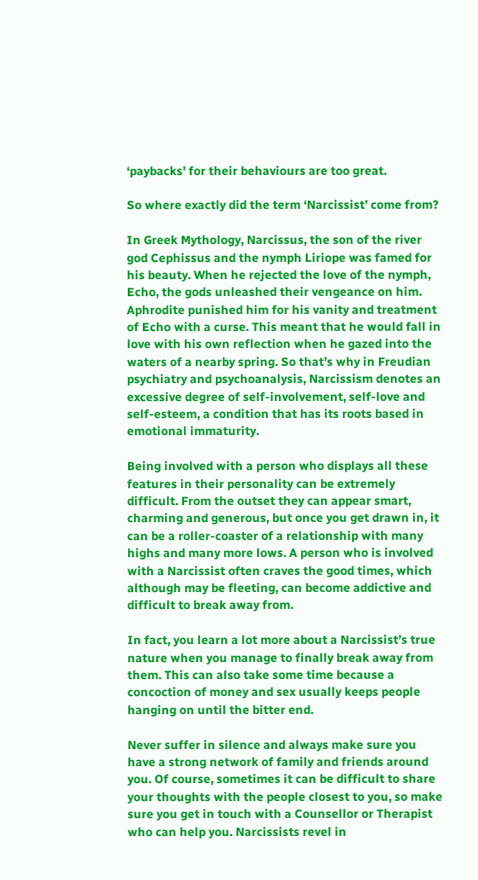‘paybacks’ for their behaviours are too great.

So where exactly did the term ‘Narcissist’ come from?

In Greek Mythology, Narcissus, the son of the river god Cephissus and the nymph Liriope was famed for his beauty. When he rejected the love of the nymph, Echo, the gods unleashed their vengeance on him. Aphrodite punished him for his vanity and treatment of Echo with a curse. This meant that he would fall in love with his own reflection when he gazed into the waters of a nearby spring. So that’s why in Freudian psychiatry and psychoanalysis, Narcissism denotes an excessive degree of self-involvement, self-love and self-esteem, a condition that has its roots based in emotional immaturity.

Being involved with a person who displays all these features in their personality can be extremely difficult. From the outset they can appear smart, charming and generous, but once you get drawn in, it can be a roller-coaster of a relationship with many highs and many more lows. A person who is involved with a Narcissist often craves the good times, which although may be fleeting, can become addictive and difficult to break away from.

In fact, you learn a lot more about a Narcissist’s true nature when you manage to finally break away from them. This can also take some time because a concoction of money and sex usually keeps people hanging on until the bitter end.

Never suffer in silence and always make sure you have a strong network of family and friends around you. Of course, sometimes it can be difficult to share your thoughts with the people closest to you, so make sure you get in touch with a Counsellor or Therapist who can help you. Narcissists revel in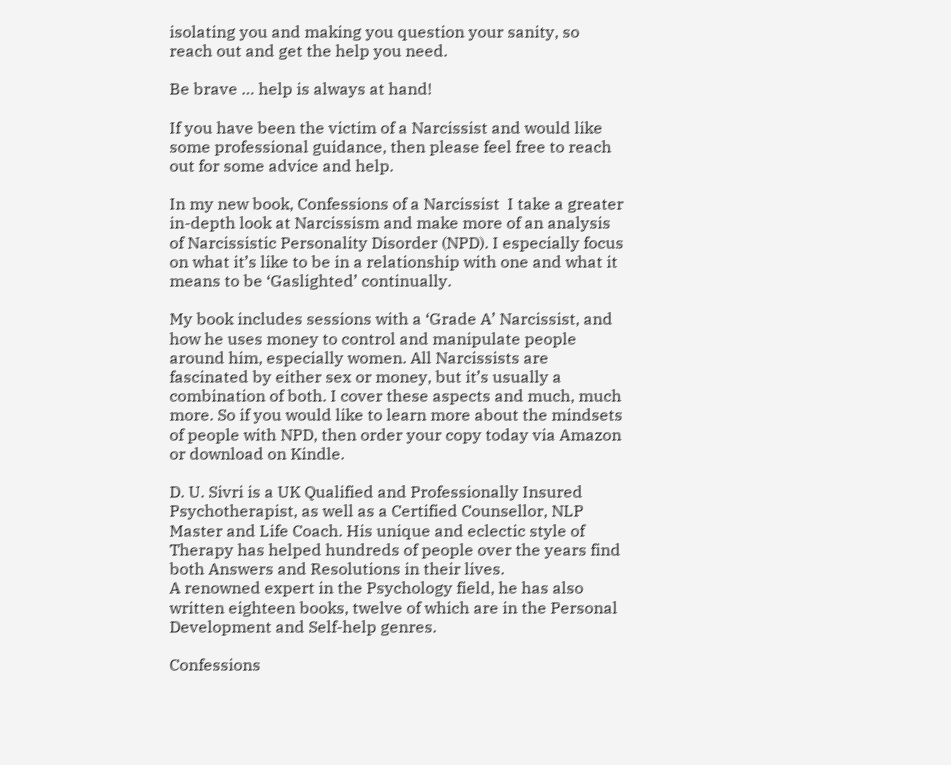isolating you and making you question your sanity, so reach out and get the help you need.

Be brave … help is always at hand!

If you have been the victim of a Narcissist and would like some professional guidance, then please feel free to reach out for some advice and help.

In my new book, Confessions of a Narcissist  I take a greater in-depth look at Narcissism and make more of an analysis of Narcissistic Personality Disorder (NPD). I especially focus on what it’s like to be in a relationship with one and what it means to be ‘Gaslighted’ continually.

My book includes sessions with a ‘Grade A’ Narcissist, and how he uses money to control and manipulate people around him, especially women. All Narcissists are fascinated by either sex or money, but it’s usually a combination of both. I cover these aspects and much, much more. So if you would like to learn more about the mindsets of people with NPD, then order your copy today via Amazon or download on Kindle.

D. U. Sivri is a UK Qualified and Professionally Insured Psychotherapist, as well as a Certified Counsellor, NLP Master and Life Coach. His unique and eclectic style of Therapy has helped hundreds of people over the years find both Answers and Resolutions in their lives.
A renowned expert in the Psychology field, he has also written eighteen books, twelve of which are in the Personal Development and Self-help genres.

Confessions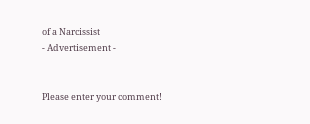of a Narcissist
- Advertisement -


Please enter your comment!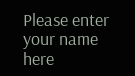Please enter your name here